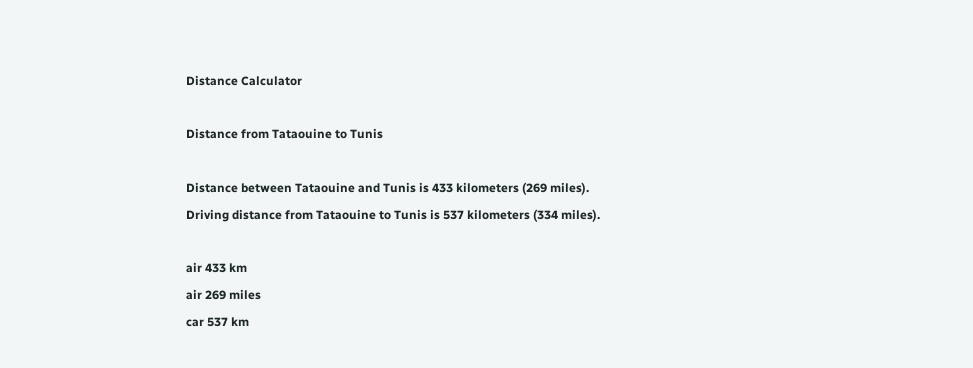Distance Calculator

Distance from Tataouine to Tunis

Distance between Tataouine and Tunis is 433 kilometers (269 miles).
Driving distance from Tataouine to Tunis is 537 kilometers (334 miles).

air 433 km
air 269 miles
car 537 km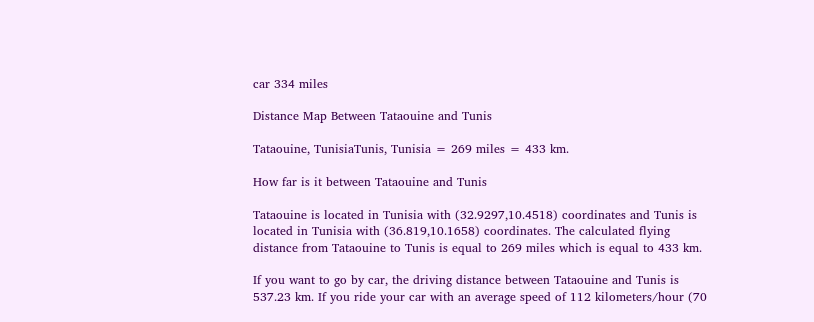car 334 miles

Distance Map Between Tataouine and Tunis

Tataouine, TunisiaTunis, Tunisia = 269 miles = 433 km.

How far is it between Tataouine and Tunis

Tataouine is located in Tunisia with (32.9297,10.4518) coordinates and Tunis is located in Tunisia with (36.819,10.1658) coordinates. The calculated flying distance from Tataouine to Tunis is equal to 269 miles which is equal to 433 km.

If you want to go by car, the driving distance between Tataouine and Tunis is 537.23 km. If you ride your car with an average speed of 112 kilometers/hour (70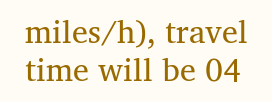miles/h), travel time will be 04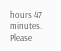hours 47 minutes. Please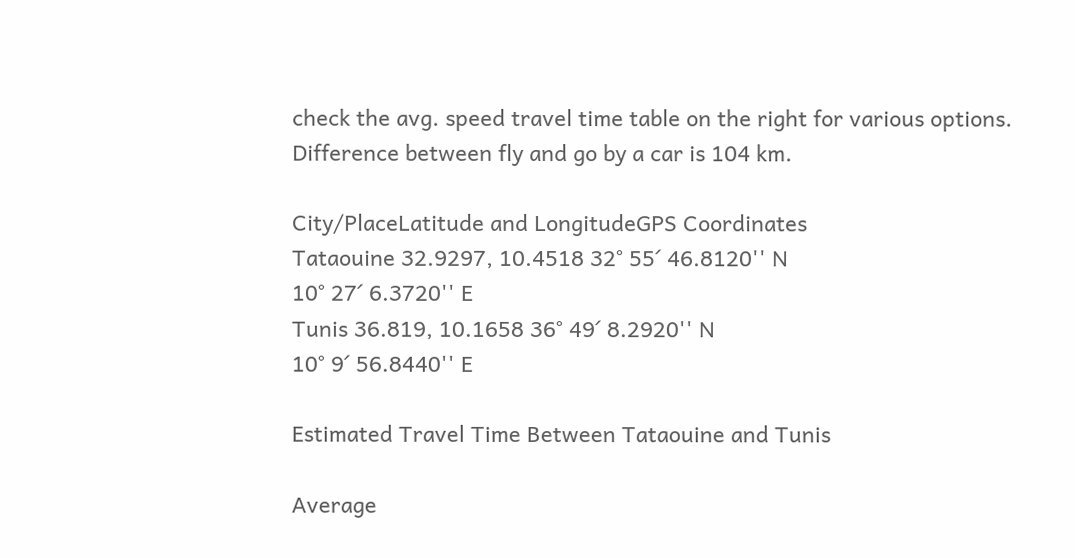check the avg. speed travel time table on the right for various options.
Difference between fly and go by a car is 104 km.

City/PlaceLatitude and LongitudeGPS Coordinates
Tataouine 32.9297, 10.4518 32° 55´ 46.8120'' N
10° 27´ 6.3720'' E
Tunis 36.819, 10.1658 36° 49´ 8.2920'' N
10° 9´ 56.8440'' E

Estimated Travel Time Between Tataouine and Tunis

Average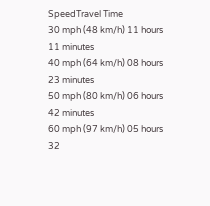SpeedTravel Time
30 mph (48 km/h) 11 hours 11 minutes
40 mph (64 km/h) 08 hours 23 minutes
50 mph (80 km/h) 06 hours 42 minutes
60 mph (97 km/h) 05 hours 32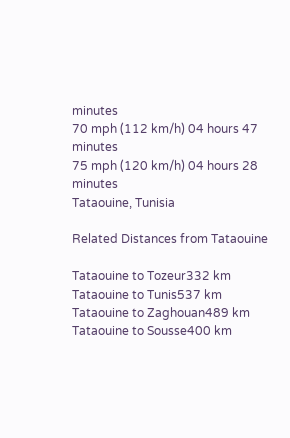minutes
70 mph (112 km/h) 04 hours 47 minutes
75 mph (120 km/h) 04 hours 28 minutes
Tataouine, Tunisia

Related Distances from Tataouine

Tataouine to Tozeur332 km
Tataouine to Tunis537 km
Tataouine to Zaghouan489 km
Tataouine to Sousse400 km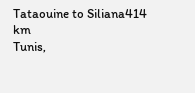Tataouine to Siliana414 km
Tunis,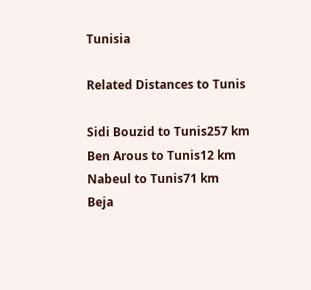Tunisia

Related Distances to Tunis

Sidi Bouzid to Tunis257 km
Ben Arous to Tunis12 km
Nabeul to Tunis71 km
Beja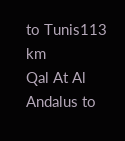to Tunis113 km
Qal At Al Andalus to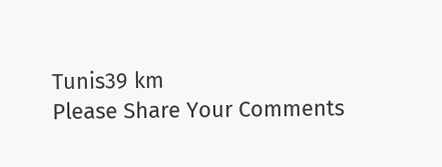Tunis39 km
Please Share Your Comments